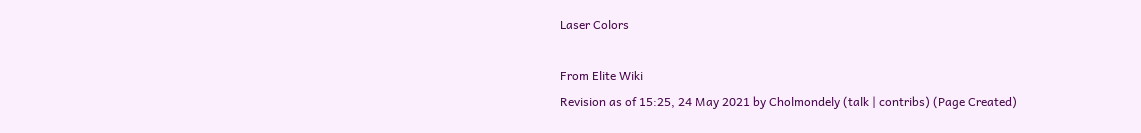Laser Colors

From Elite Wiki
Revision as of 15:25, 24 May 2021 by Cholmondely (talk | contribs) (Page Created)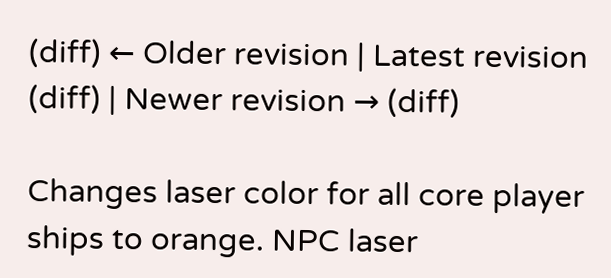(diff) ← Older revision | Latest revision (diff) | Newer revision → (diff)

Changes laser color for all core player ships to orange. NPC laser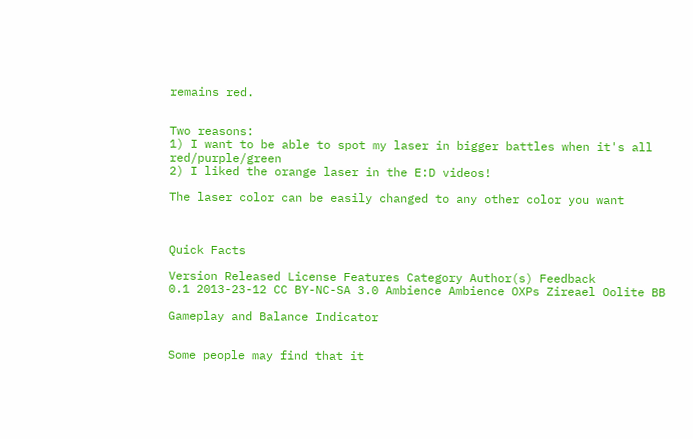remains red.


Two reasons:
1) I want to be able to spot my laser in bigger battles when it's all red/purple/green
2) I liked the orange laser in the E:D videos!

The laser color can be easily changed to any other color you want



Quick Facts

Version Released License Features Category Author(s) Feedback
0.1 2013-23-12 CC BY-NC-SA 3.0 Ambience Ambience OXPs Zireael Oolite BB

Gameplay and Balance Indicator


Some people may find that it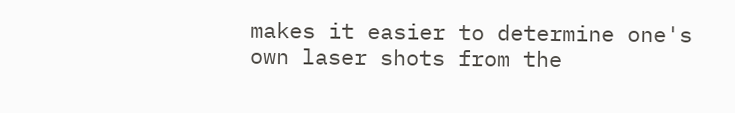makes it easier to determine one's own laser shots from the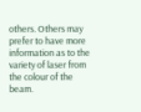others. Others may prefer to have more information as to the variety of laser from the colour of the beam.